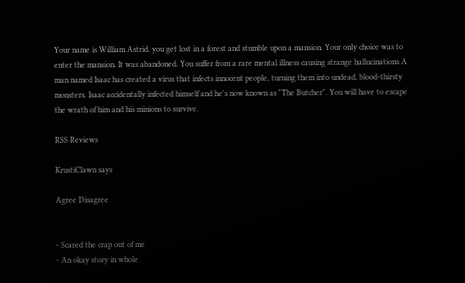Your name is William Astrid. you get lost in a forest and stumble upon a mansion. Your only choice was to enter the mansion. It was abandoned. You suffer from a rare mental illness causing strange hallucinations A man named Isaac has created a virus that infects innocent people, turning them into undead, blood-thirsty monsters. Isaac accidentally infected himself and he's now known as "The Butcher". You will have to escape the wrath of him and his minions to survive.

RSS Reviews

KrustiClawn says

Agree Disagree


- Scared the crap out of me
- An okay story in whole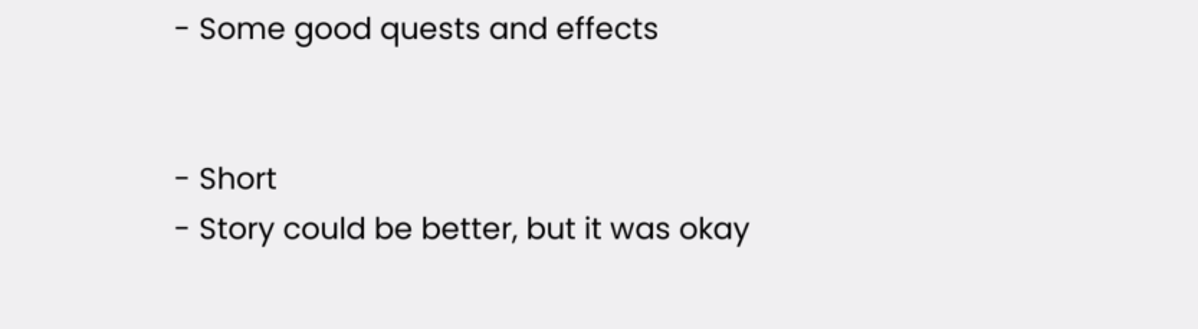- Some good quests and effects


- Short
- Story could be better, but it was okay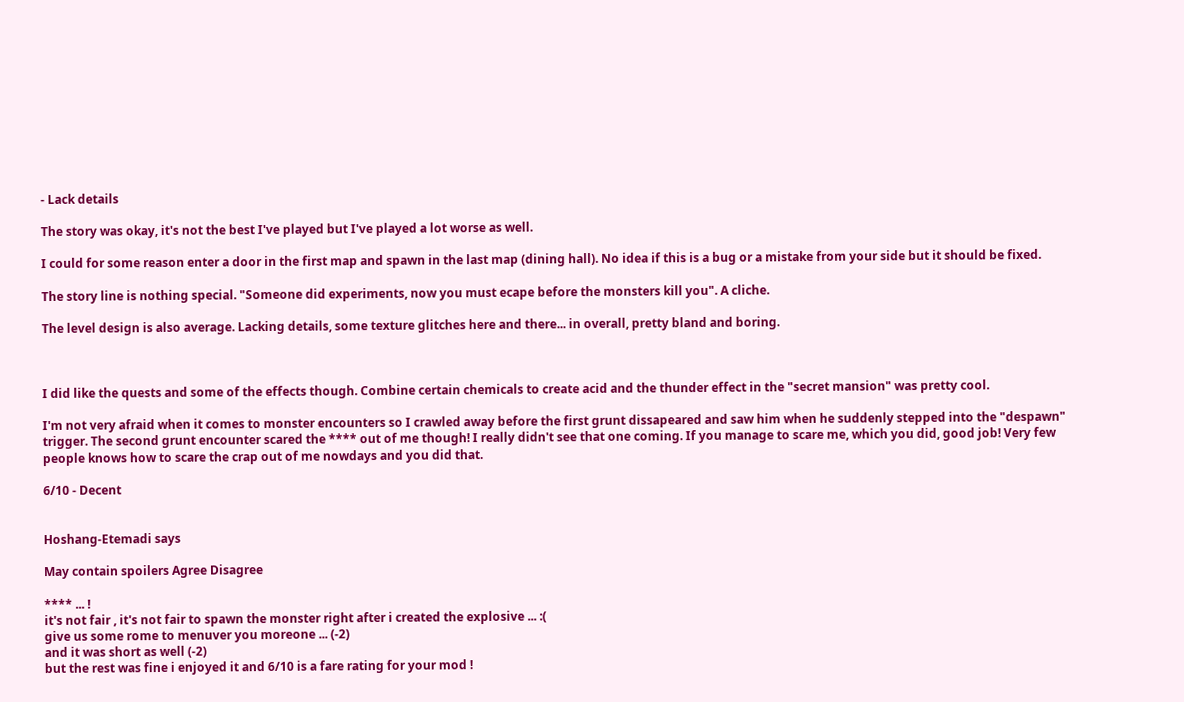- Lack details

The story was okay, it's not the best I've played but I've played a lot worse as well.

I could for some reason enter a door in the first map and spawn in the last map (dining hall). No idea if this is a bug or a mistake from your side but it should be fixed.

The story line is nothing special. "Someone did experiments, now you must ecape before the monsters kill you". A cliche.

The level design is also average. Lacking details, some texture glitches here and there... in overall, pretty bland and boring.



I did like the quests and some of the effects though. Combine certain chemicals to create acid and the thunder effect in the "secret mansion" was pretty cool.

I'm not very afraid when it comes to monster encounters so I crawled away before the first grunt dissapeared and saw him when he suddenly stepped into the "despawn" trigger. The second grunt encounter scared the **** out of me though! I really didn't see that one coming. If you manage to scare me, which you did, good job! Very few people knows how to scare the crap out of me nowdays and you did that.

6/10 - Decent


Hoshang-Etemadi says

May contain spoilers Agree Disagree

**** ... !
it's not fair , it's not fair to spawn the monster right after i created the explosive ... :(
give us some rome to menuver you moreone ... (-2)
and it was short as well (-2)
but the rest was fine i enjoyed it and 6/10 is a fare rating for your mod !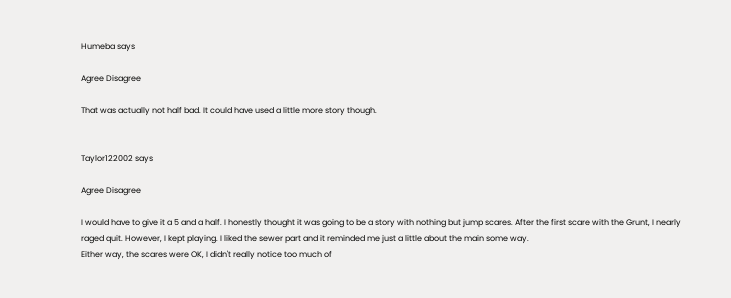Humeba says

Agree Disagree

That was actually not half bad. It could have used a little more story though.


Taylor122002 says

Agree Disagree

I would have to give it a 5 and a half. I honestly thought it was going to be a story with nothing but jump scares. After the first scare with the Grunt, I nearly raged quit. However, I kept playing. I liked the sewer part and it reminded me just a little about the main some way.
Either way, the scares were OK, I didn't really notice too much of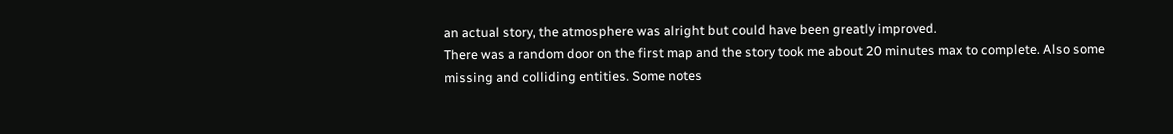an actual story, the atmosphere was alright but could have been greatly improved.
There was a random door on the first map and the story took me about 20 minutes max to complete. Also some missing and colliding entities. Some notes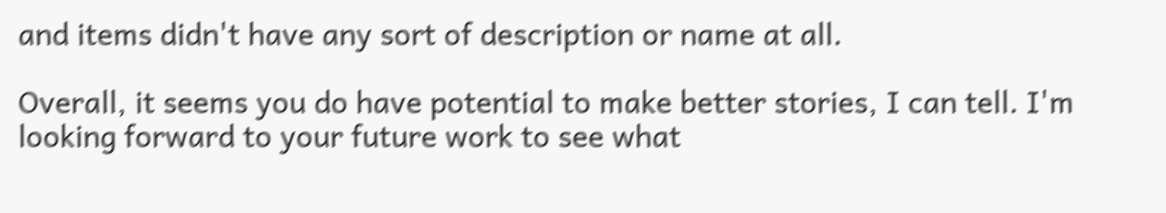and items didn't have any sort of description or name at all.

Overall, it seems you do have potential to make better stories, I can tell. I'm looking forward to your future work to see what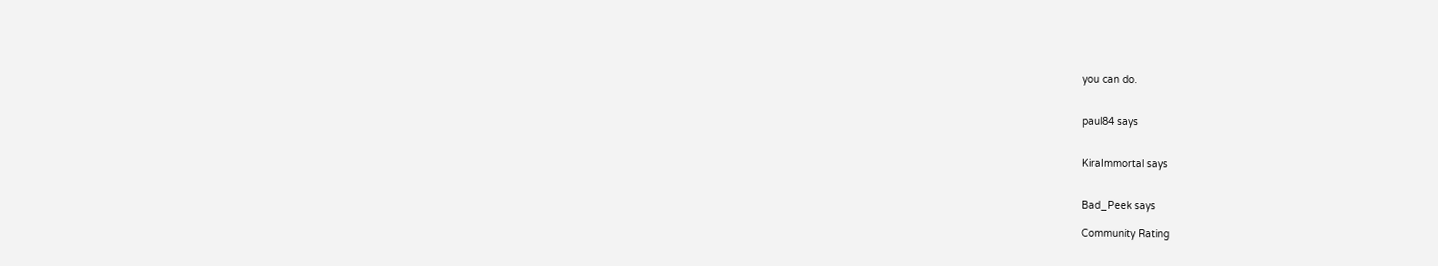you can do.


paul84 says


KiraImmortal says


Bad_Peek says

Community Rating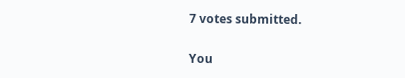7 votes submitted.

You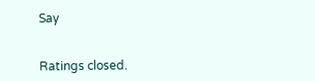Say


Ratings closed.